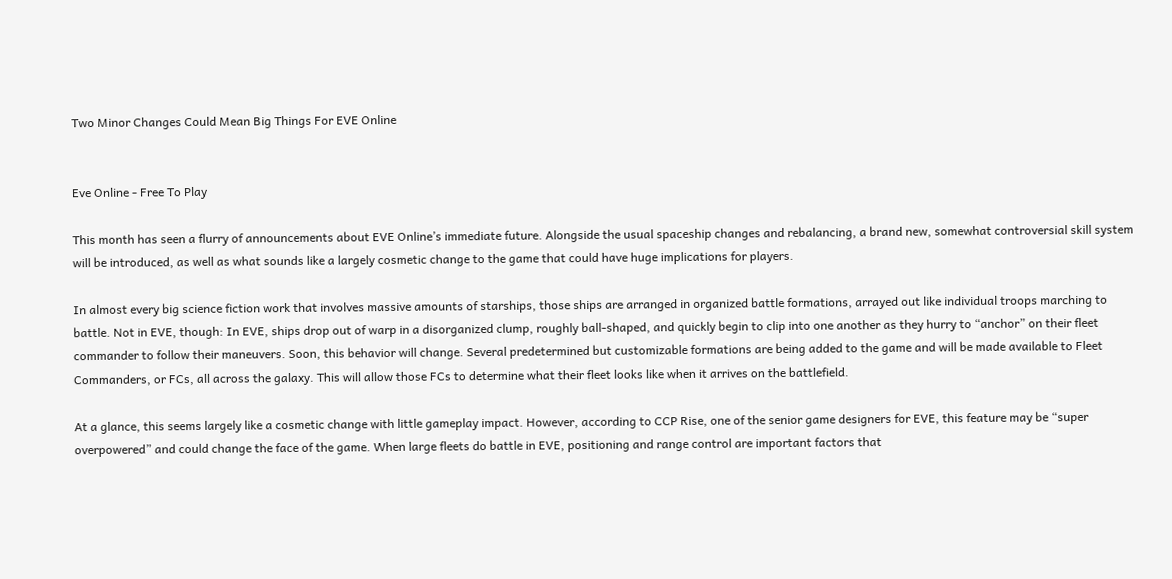Two Minor Changes Could Mean Big Things For EVE Online


Eve Online - Free To Play

This month has seen a flurry of announcements about EVE Online’s immediate future. Alongside the usual spaceship changes and rebalancing, a brand new, somewhat controversial skill system will be introduced, as well as what sounds like a largely cosmetic change to the game that could have huge implications for players.

In almost every big science fiction work that involves massive amounts of starships, those ships are arranged in organized battle formations, arrayed out like individual troops marching to battle. Not in EVE, though: In EVE, ships drop out of warp in a disorganized clump, roughly ball-shaped, and quickly begin to clip into one another as they hurry to “anchor” on their fleet commander to follow their maneuvers. Soon, this behavior will change. Several predetermined but customizable formations are being added to the game and will be made available to Fleet Commanders, or FCs, all across the galaxy. This will allow those FCs to determine what their fleet looks like when it arrives on the battlefield.

At a glance, this seems largely like a cosmetic change with little gameplay impact. However, according to CCP Rise, one of the senior game designers for EVE, this feature may be “super overpowered” and could change the face of the game. When large fleets do battle in EVE, positioning and range control are important factors that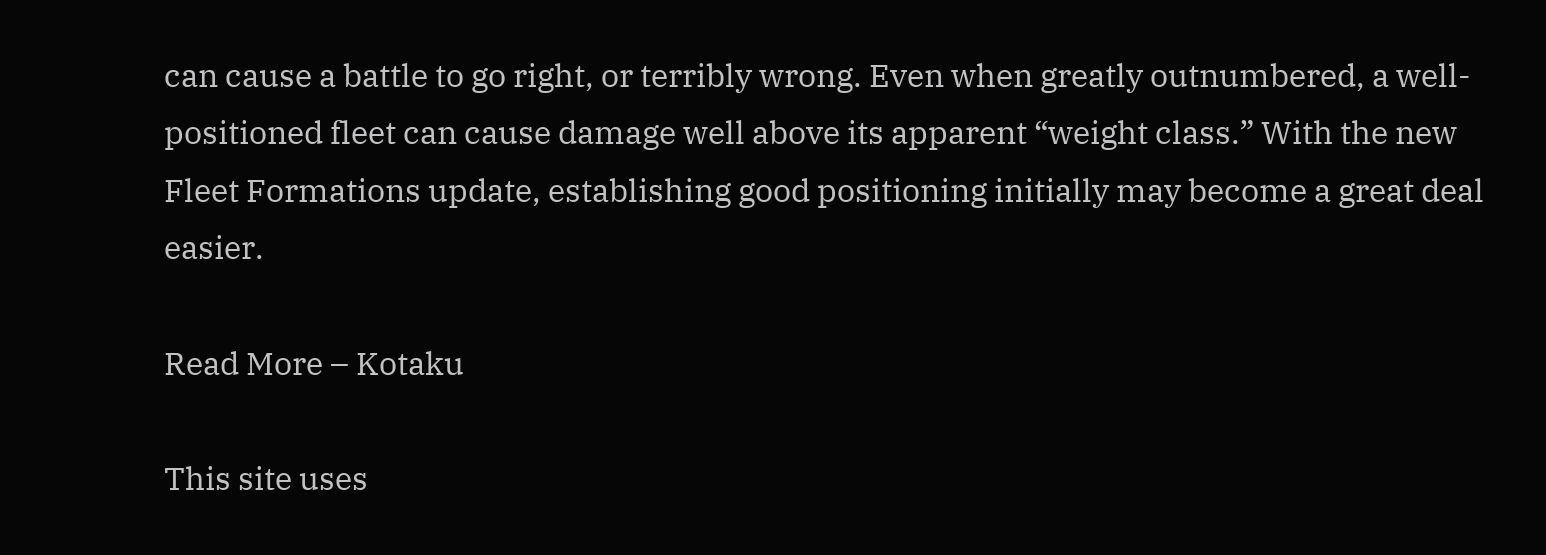can cause a battle to go right, or terribly wrong. Even when greatly outnumbered, a well-positioned fleet can cause damage well above its apparent “weight class.” With the new Fleet Formations update, establishing good positioning initially may become a great deal easier.

Read More – Kotaku

This site uses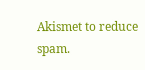Akismet to reduce spam.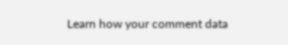Learn how your comment data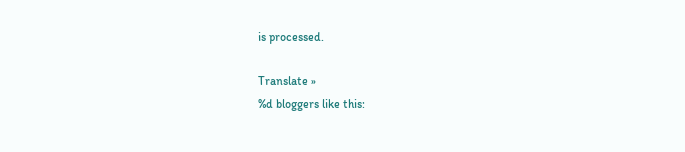is processed.

Translate »
%d bloggers like this: